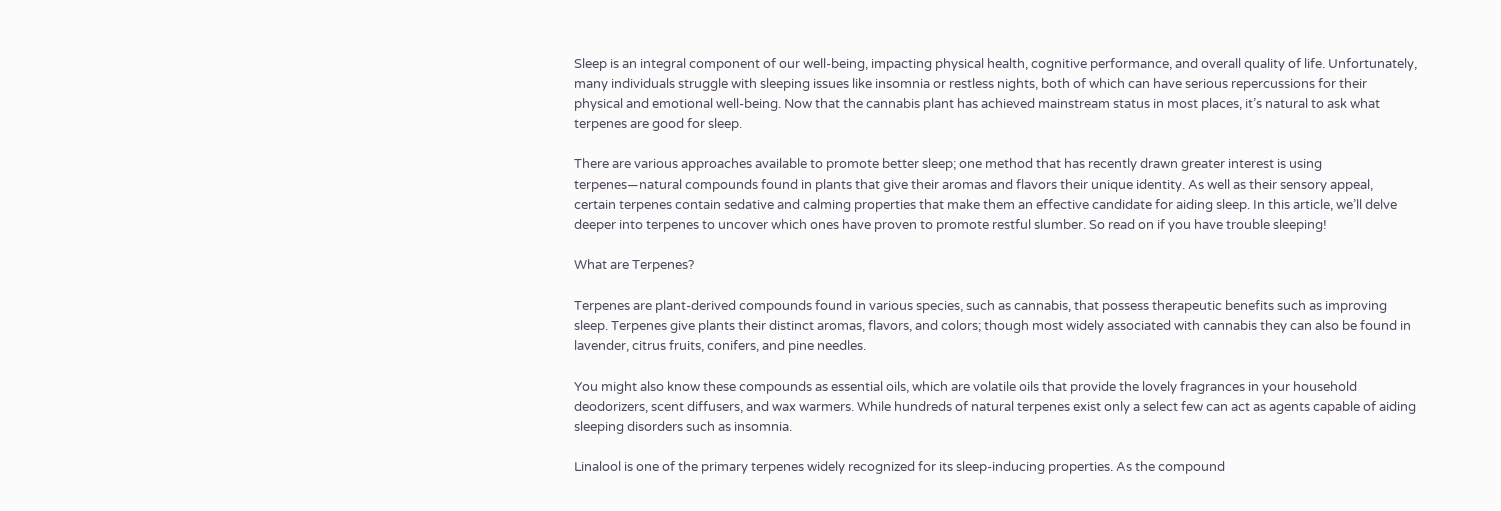Sleep is an integral component of our well-being, impacting physical health, cognitive performance, and overall quality of life. Unfortunately, many individuals struggle with sleeping issues like insomnia or restless nights, both of which can have serious repercussions for their physical and emotional well-being. Now that the cannabis plant has achieved mainstream status in most places, it’s natural to ask what terpenes are good for sleep.

There are various approaches available to promote better sleep; one method that has recently drawn greater interest is using terpenes—natural compounds found in plants that give their aromas and flavors their unique identity. As well as their sensory appeal, certain terpenes contain sedative and calming properties that make them an effective candidate for aiding sleep. In this article, we’ll delve deeper into terpenes to uncover which ones have proven to promote restful slumber. So read on if you have trouble sleeping!

What are Terpenes?

Terpenes are plant-derived compounds found in various species, such as cannabis, that possess therapeutic benefits such as improving sleep. Terpenes give plants their distinct aromas, flavors, and colors; though most widely associated with cannabis they can also be found in lavender, citrus fruits, conifers, and pine needles.

You might also know these compounds as essential oils, which are volatile oils that provide the lovely fragrances in your household deodorizers, scent diffusers, and wax warmers. While hundreds of natural terpenes exist only a select few can act as agents capable of aiding sleeping disorders such as insomnia.

Linalool is one of the primary terpenes widely recognized for its sleep-inducing properties. As the compound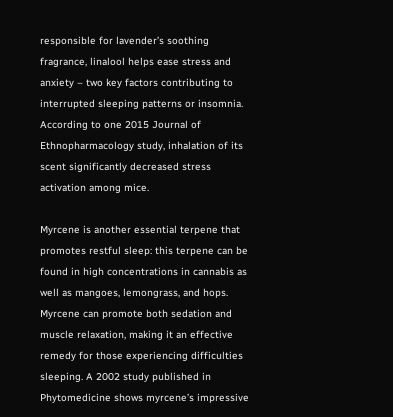responsible for lavender’s soothing fragrance, linalool helps ease stress and anxiety – two key factors contributing to interrupted sleeping patterns or insomnia. According to one 2015 Journal of Ethnopharmacology study, inhalation of its scent significantly decreased stress activation among mice.

Myrcene is another essential terpene that promotes restful sleep: this terpene can be found in high concentrations in cannabis as well as mangoes, lemongrass, and hops. Myrcene can promote both sedation and muscle relaxation, making it an effective remedy for those experiencing difficulties sleeping. A 2002 study published in Phytomedicine shows myrcene’s impressive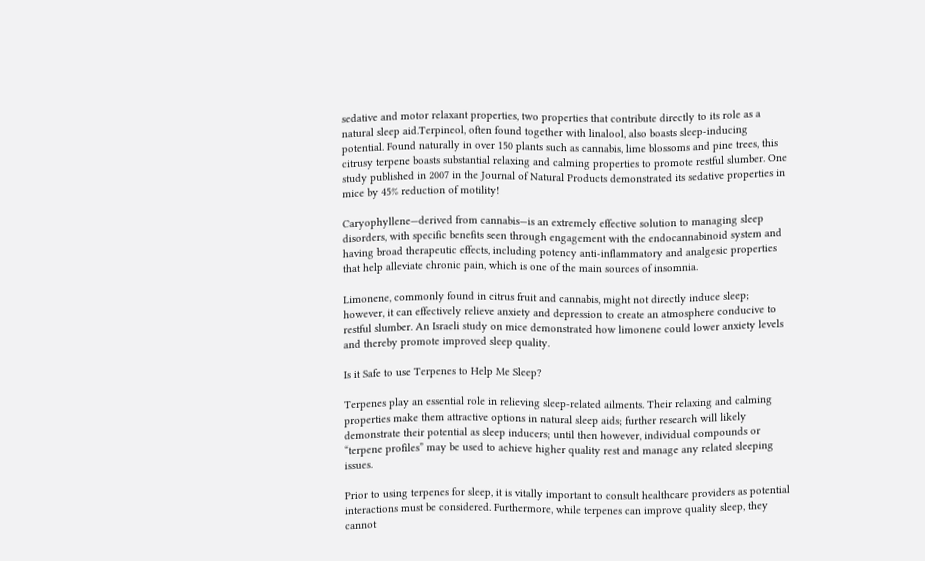sedative and motor relaxant properties, two properties that contribute directly to its role as a natural sleep aid.Terpineol, often found together with linalool, also boasts sleep-inducing potential. Found naturally in over 150 plants such as cannabis, lime blossoms and pine trees, this citrusy terpene boasts substantial relaxing and calming properties to promote restful slumber. One study published in 2007 in the Journal of Natural Products demonstrated its sedative properties in mice by 45% reduction of motility!

Caryophyllene—derived from cannabis—is an extremely effective solution to managing sleep disorders, with specific benefits seen through engagement with the endocannabinoid system and having broad therapeutic effects, including potency anti-inflammatory and analgesic properties that help alleviate chronic pain, which is one of the main sources of insomnia.

Limonene, commonly found in citrus fruit and cannabis, might not directly induce sleep; however, it can effectively relieve anxiety and depression to create an atmosphere conducive to restful slumber. An Israeli study on mice demonstrated how limonene could lower anxiety levels and thereby promote improved sleep quality.

Is it Safe to use Terpenes to Help Me Sleep?

Terpenes play an essential role in relieving sleep-related ailments. Their relaxing and calming properties make them attractive options in natural sleep aids; further research will likely demonstrate their potential as sleep inducers; until then however, individual compounds or “terpene profiles” may be used to achieve higher quality rest and manage any related sleeping issues.

Prior to using terpenes for sleep, it is vitally important to consult healthcare providers as potential interactions must be considered. Furthermore, while terpenes can improve quality sleep, they cannot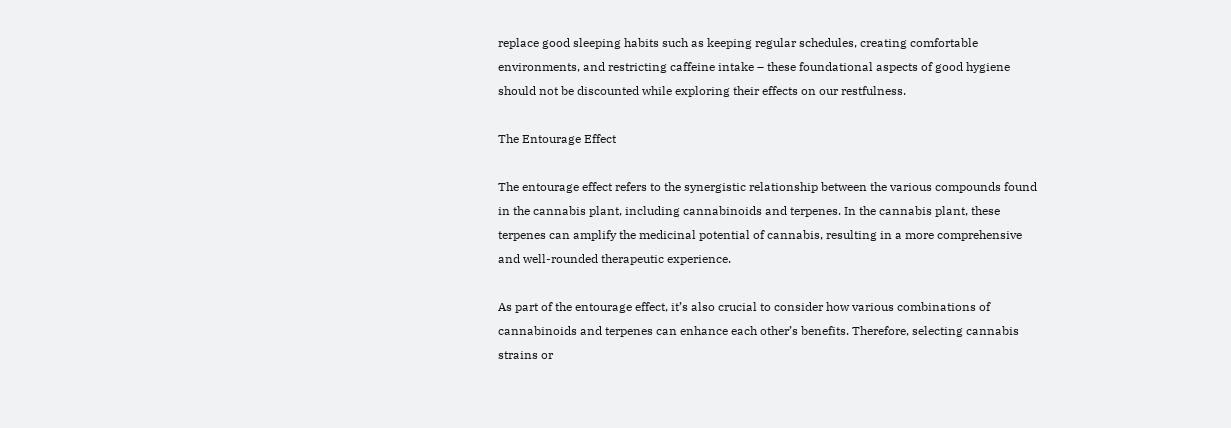replace good sleeping habits such as keeping regular schedules, creating comfortable environments, and restricting caffeine intake – these foundational aspects of good hygiene should not be discounted while exploring their effects on our restfulness.

The Entourage Effect

The entourage effect refers to the synergistic relationship between the various compounds found in the cannabis plant, including cannabinoids and terpenes. In the cannabis plant, these terpenes can amplify the medicinal potential of cannabis, resulting in a more comprehensive and well-rounded therapeutic experience.

As part of the entourage effect, it’s also crucial to consider how various combinations of cannabinoids and terpenes can enhance each other’s benefits. Therefore, selecting cannabis strains or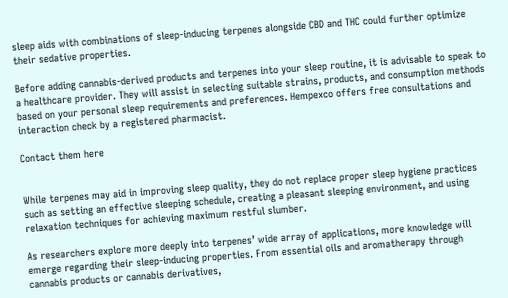sleep aids with combinations of sleep-inducing terpenes alongside CBD and THC could further optimize their sedative properties.

Before adding cannabis-derived products and terpenes into your sleep routine, it is advisable to speak to a healthcare provider. They will assist in selecting suitable strains, products, and consumption methods based on your personal sleep requirements and preferences. Hempexco offers free consultations and interaction check by a registered pharmacist.

Contact them here


While terpenes may aid in improving sleep quality, they do not replace proper sleep hygiene practices such as setting an effective sleeping schedule, creating a pleasant sleeping environment, and using relaxation techniques for achieving maximum restful slumber.

As researchers explore more deeply into terpenes’ wide array of applications, more knowledge will emerge regarding their sleep-inducing properties. From essential oils and aromatherapy through cannabis products or cannabis derivatives,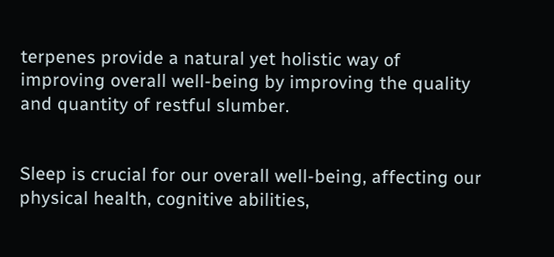terpenes provide a natural yet holistic way of improving overall well-being by improving the quality and quantity of restful slumber.


Sleep is crucial for our overall well-being, affecting our physical health, cognitive abilities,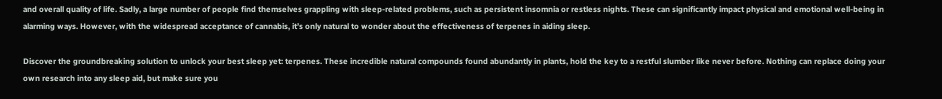and overall quality of life. Sadly, a large number of people find themselves grappling with sleep-related problems, such as persistent insomnia or restless nights. These can significantly impact physical and emotional well-being in alarming ways. However, with the widespread acceptance of cannabis, it’s only natural to wonder about the effectiveness of terpenes in aiding sleep.

Discover the groundbreaking solution to unlock your best sleep yet: terpenes. These incredible natural compounds found abundantly in plants, hold the key to a restful slumber like never before. Nothing can replace doing your own research into any sleep aid, but make sure you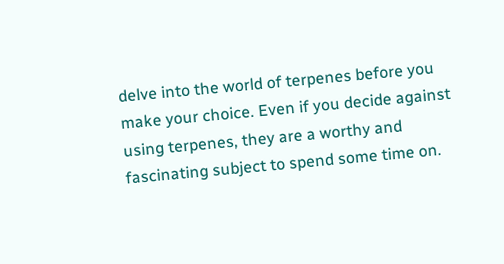delve into the world of terpenes before you make your choice. Even if you decide against using terpenes, they are a worthy and fascinating subject to spend some time on.